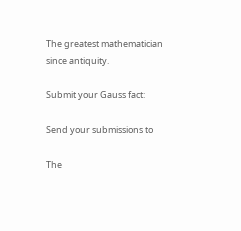The greatest mathematician since antiquity.

Submit your Gauss fact:

Send your submissions to

The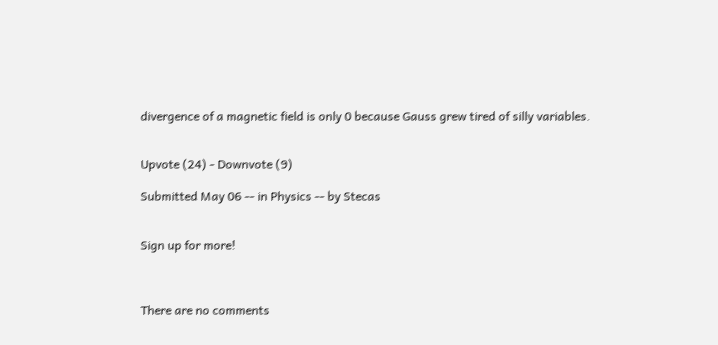divergence of a magnetic field is only 0 because Gauss grew tired of silly variables.


Upvote (24) - Downvote (9)

Submitted May 06 -- in Physics -- by Stecas


Sign up for more!



There are no comments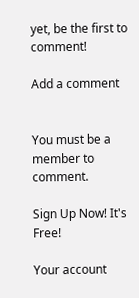yet, be the first to comment!

Add a comment


You must be a member to comment.

Sign Up Now! It's Free!

Your account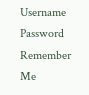Username Password  Remember Me